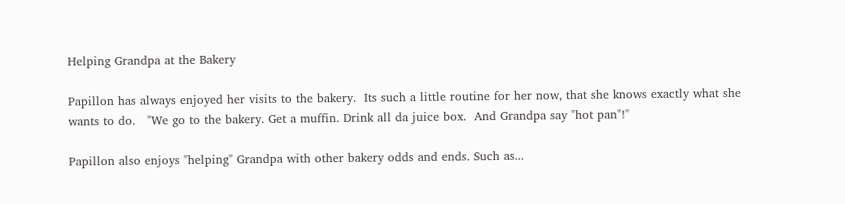Helping Grandpa at the Bakery

Papillon has always enjoyed her visits to the bakery.  Its such a little routine for her now, that she knows exactly what she wants to do.   "We go to the bakery. Get a muffin. Drink all da juice box.  And Grandpa say "hot pan"!"

Papillon also enjoys "helping" Grandpa with other bakery odds and ends. Such as...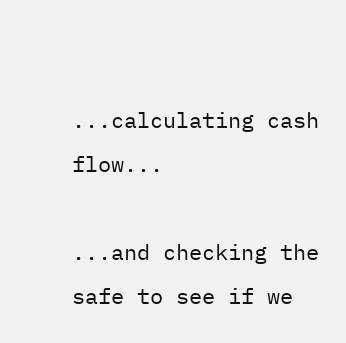...calculating cash flow...

...and checking the safe to see if we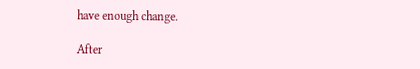have enough change.

After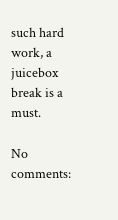such hard work, a juicebox break is a must.

No comments: